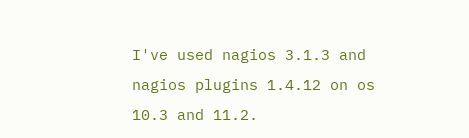I've used nagios 3.1.3 and nagios plugins 1.4.12 on os 10.3 and 11.2.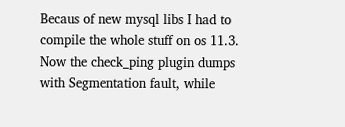Becaus of new mysql libs I had to compile the whole stuff on os 11.3.
Now the check_ping plugin dumps with Segmentation fault, while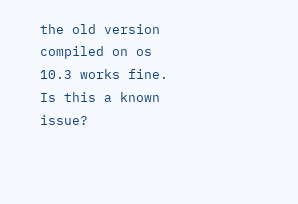the old version compiled on os 10.3 works fine.
Is this a known issue?